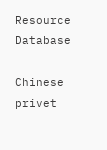Resource Database

Chinese privet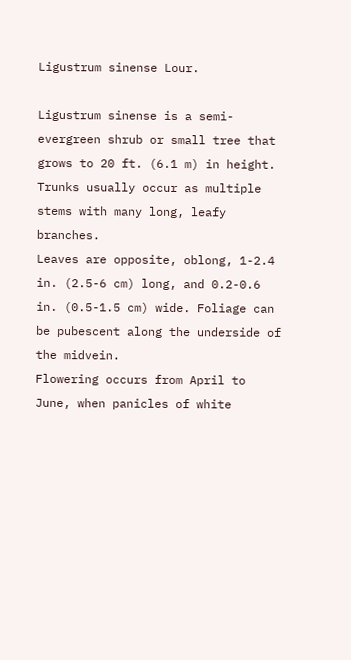Ligustrum sinense Lour.

Ligustrum sinense is a semi-evergreen shrub or small tree that grows to 20 ft. (6.1 m) in height. Trunks usually occur as multiple stems with many long, leafy branches.
Leaves are opposite, oblong, 1-2.4 in. (2.5-6 cm) long, and 0.2-0.6 in. (0.5-1.5 cm) wide. Foliage can be pubescent along the underside of the midvein.
Flowering occurs from April to June, when panicles of white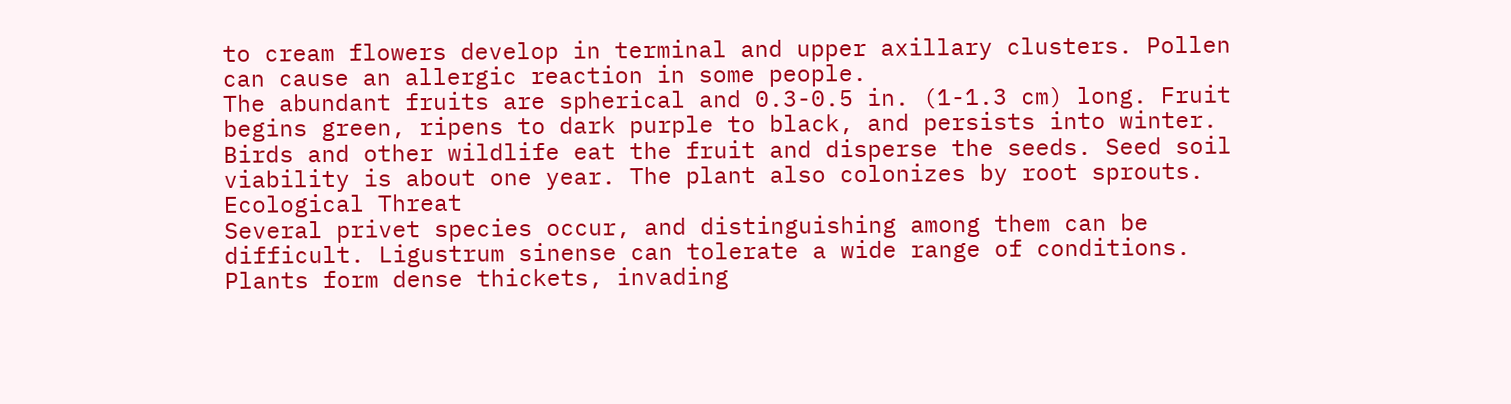to cream flowers develop in terminal and upper axillary clusters. Pollen can cause an allergic reaction in some people.
The abundant fruits are spherical and 0.3-0.5 in. (1-1.3 cm) long. Fruit begins green, ripens to dark purple to black, and persists into winter. Birds and other wildlife eat the fruit and disperse the seeds. Seed soil viability is about one year. The plant also colonizes by root sprouts.
Ecological Threat
Several privet species occur, and distinguishing among them can be difficult. Ligustrum sinense can tolerate a wide range of conditions. Plants form dense thickets, invading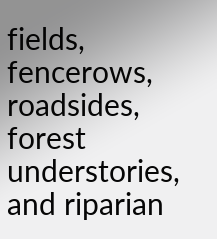fields, fencerows, roadsides, forest understories, and riparian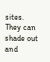sites. They can shade out and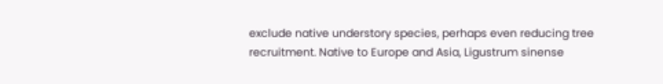exclude native understory species, perhaps even reducing tree recruitment. Native to Europe and Asia, Ligustrum sinense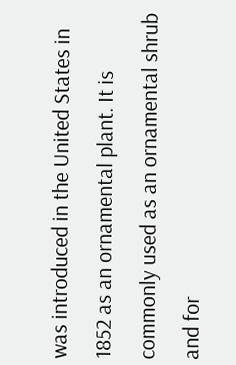was introduced in the United States in 1852 as an ornamental plant. It is commonly used as an ornamental shrub and for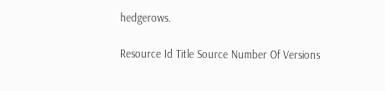hedgerows.

Resource Id Title Source Number Of Versions